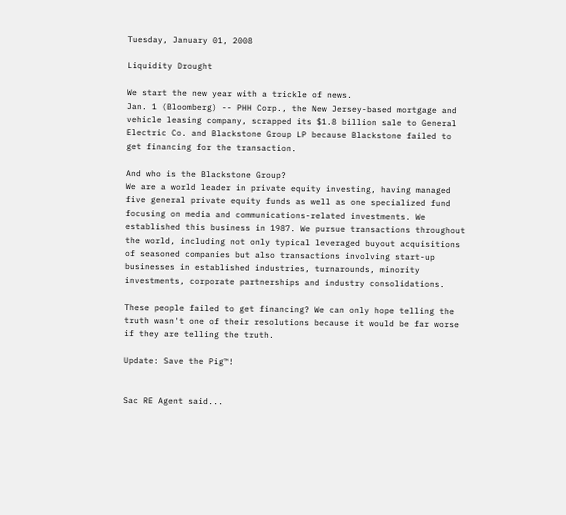Tuesday, January 01, 2008

Liquidity Drought

We start the new year with a trickle of news.
Jan. 1 (Bloomberg) -- PHH Corp., the New Jersey-based mortgage and vehicle leasing company, scrapped its $1.8 billion sale to General Electric Co. and Blackstone Group LP because Blackstone failed to get financing for the transaction.

And who is the Blackstone Group?
We are a world leader in private equity investing, having managed five general private equity funds as well as one specialized fund focusing on media and communications-related investments. We established this business in 1987. We pursue transactions throughout the world, including not only typical leveraged buyout acquisitions of seasoned companies but also transactions involving start-up businesses in established industries, turnarounds, minority investments, corporate partnerships and industry consolidations.

These people failed to get financing? We can only hope telling the truth wasn't one of their resolutions because it would be far worse if they are telling the truth.

Update: Save the Pig™!


Sac RE Agent said...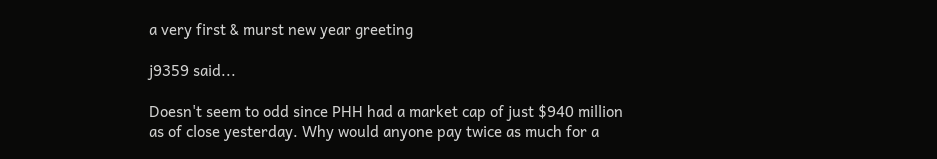a very first & murst new year greeting

j9359 said...

Doesn't seem to odd since PHH had a market cap of just $940 million as of close yesterday. Why would anyone pay twice as much for a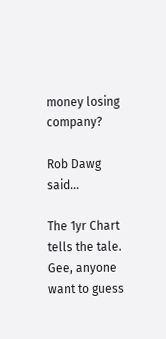money losing company?

Rob Dawg said...

The 1yr Chart tells the tale.
Gee, anyone want to guess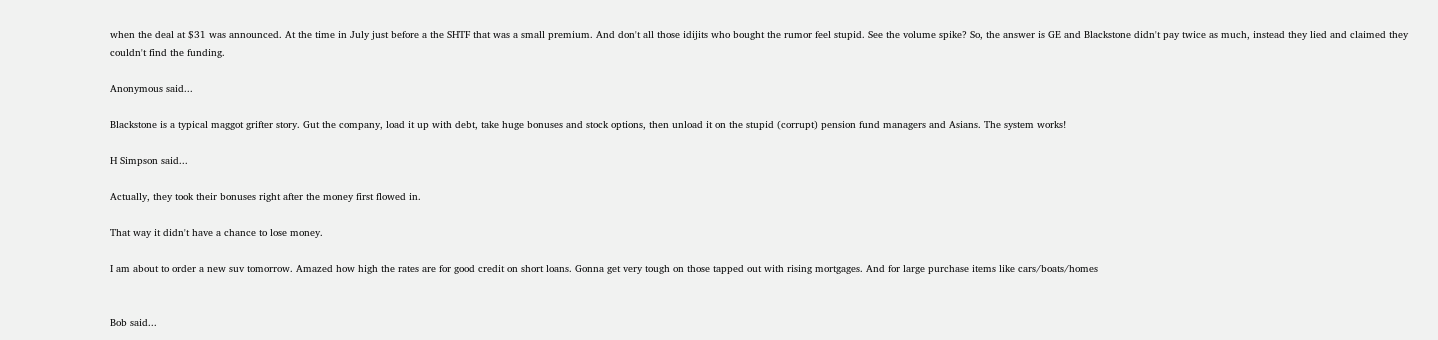when the deal at $31 was announced. At the time in July just before a the SHTF that was a small premium. And don't all those idijits who bought the rumor feel stupid. See the volume spike? So, the answer is GE and Blackstone didn't pay twice as much, instead they lied and claimed they couldn't find the funding.

Anonymous said...

Blackstone is a typical maggot grifter story. Gut the company, load it up with debt, take huge bonuses and stock options, then unload it on the stupid (corrupt) pension fund managers and Asians. The system works!

H Simpson said...

Actually, they took their bonuses right after the money first flowed in.

That way it didn't have a chance to lose money.

I am about to order a new suv tomorrow. Amazed how high the rates are for good credit on short loans. Gonna get very tough on those tapped out with rising mortgages. And for large purchase items like cars/boats/homes


Bob said...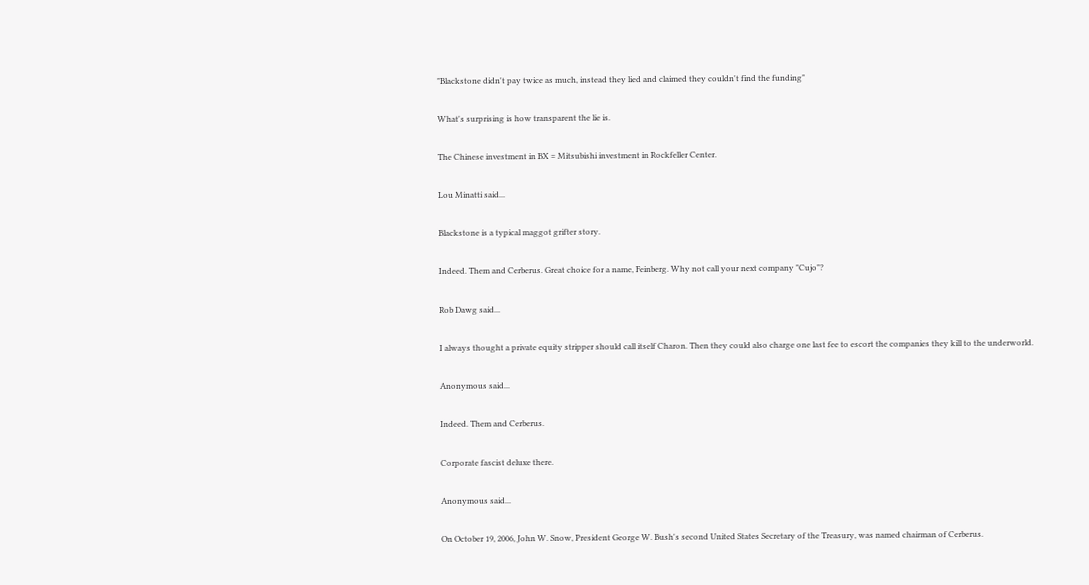"Blackstone didn't pay twice as much, instead they lied and claimed they couldn't find the funding"

What's surprising is how transparent the lie is.

The Chinese investment in BX = Mitsubishi investment in Rockfeller Center.

Lou Minatti said...

Blackstone is a typical maggot grifter story.

Indeed. Them and Cerberus. Great choice for a name, Feinberg. Why not call your next company "Cujo"?

Rob Dawg said...

I always thought a private equity stripper should call itself Charon. Then they could also charge one last fee to escort the companies they kill to the underworld.

Anonymous said...

Indeed. Them and Cerberus.

Corporate fascist deluxe there.

Anonymous said...

On October 19, 2006, John W. Snow, President George W. Bush's second United States Secretary of the Treasury, was named chairman of Cerberus.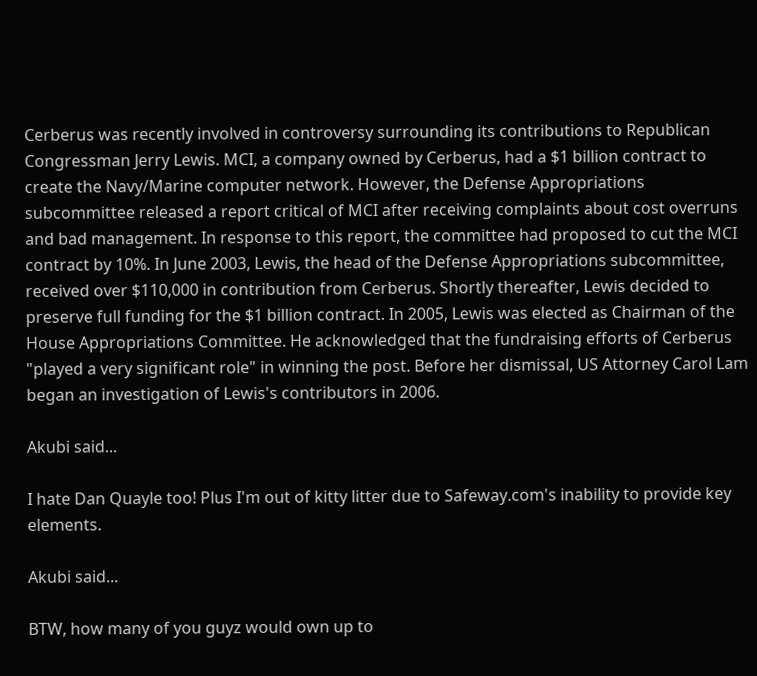Cerberus was recently involved in controversy surrounding its contributions to Republican Congressman Jerry Lewis. MCI, a company owned by Cerberus, had a $1 billion contract to create the Navy/Marine computer network. However, the Defense Appropriations subcommittee released a report critical of MCI after receiving complaints about cost overruns and bad management. In response to this report, the committee had proposed to cut the MCI contract by 10%. In June 2003, Lewis, the head of the Defense Appropriations subcommittee, received over $110,000 in contribution from Cerberus. Shortly thereafter, Lewis decided to preserve full funding for the $1 billion contract. In 2005, Lewis was elected as Chairman of the House Appropriations Committee. He acknowledged that the fundraising efforts of Cerberus "played a very significant role" in winning the post. Before her dismissal, US Attorney Carol Lam began an investigation of Lewis's contributors in 2006.

Akubi said...

I hate Dan Quayle too! Plus I'm out of kitty litter due to Safeway.com's inability to provide key elements.

Akubi said...

BTW, how many of you guyz would own up to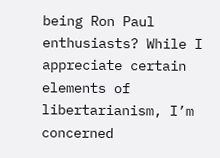being Ron Paul enthusiasts? While I appreciate certain elements of libertarianism, I’m concerned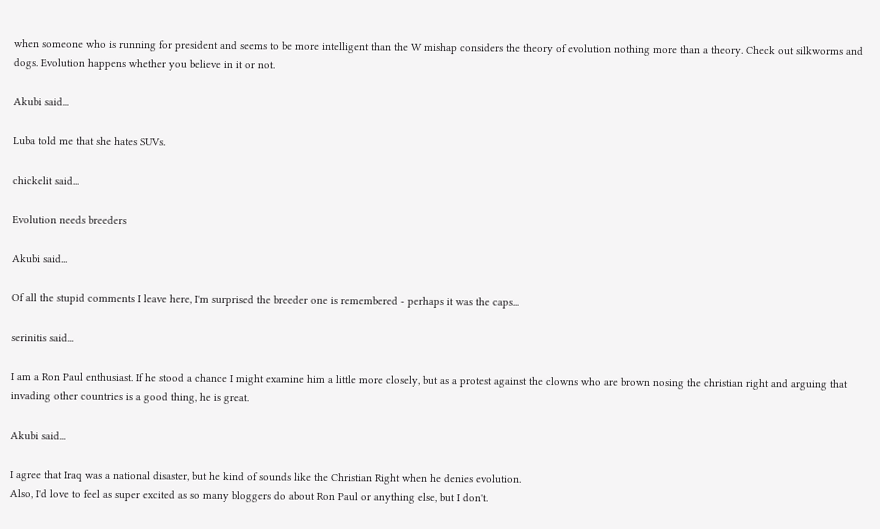when someone who is running for president and seems to be more intelligent than the W mishap considers the theory of evolution nothing more than a theory. Check out silkworms and dogs. Evolution happens whether you believe in it or not.

Akubi said...

Luba told me that she hates SUVs.

chickelit said...

Evolution needs breeders

Akubi said...

Of all the stupid comments I leave here, I'm surprised the breeder one is remembered - perhaps it was the caps...

serinitis said...

I am a Ron Paul enthusiast. If he stood a chance I might examine him a little more closely, but as a protest against the clowns who are brown nosing the christian right and arguing that invading other countries is a good thing, he is great.

Akubi said...

I agree that Iraq was a national disaster, but he kind of sounds like the Christian Right when he denies evolution.
Also, I'd love to feel as super excited as so many bloggers do about Ron Paul or anything else, but I don't.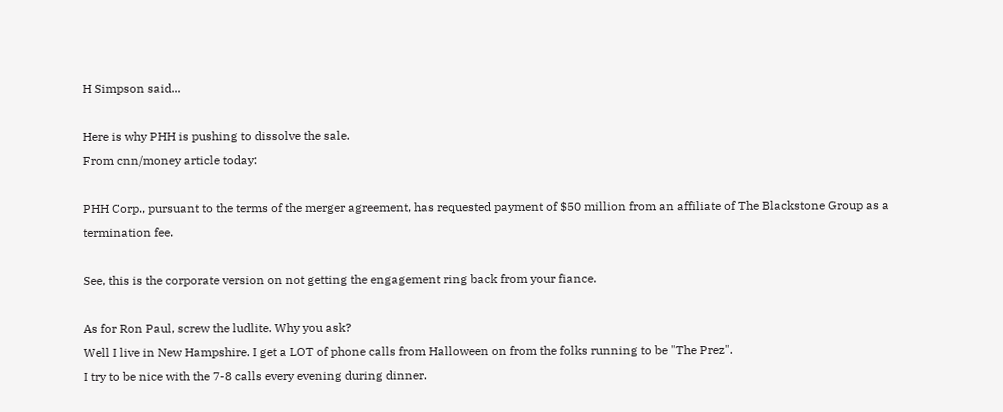H Simpson said...

Here is why PHH is pushing to dissolve the sale.
From cnn/money article today:

PHH Corp., pursuant to the terms of the merger agreement, has requested payment of $50 million from an affiliate of The Blackstone Group as a termination fee.

See, this is the corporate version on not getting the engagement ring back from your fiance.

As for Ron Paul, screw the ludlite. Why you ask?
Well I live in New Hampshire. I get a LOT of phone calls from Halloween on from the folks running to be "The Prez".
I try to be nice with the 7-8 calls every evening during dinner.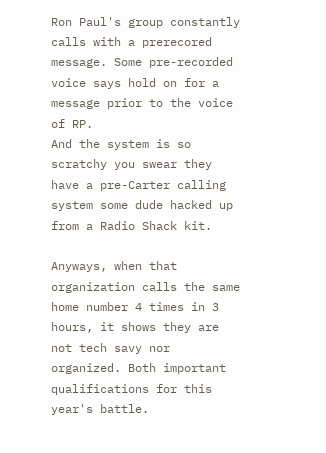Ron Paul's group constantly calls with a prerecored message. Some pre-recorded voice says hold on for a message prior to the voice of RP.
And the system is so scratchy you swear they have a pre-Carter calling system some dude hacked up from a Radio Shack kit.

Anyways, when that organization calls the same home number 4 times in 3 hours, it shows they are not tech savy nor organized. Both important qualifications for this year's battle.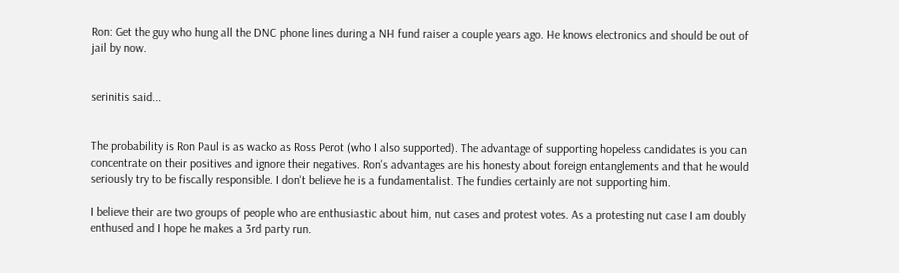Ron: Get the guy who hung all the DNC phone lines during a NH fund raiser a couple years ago. He knows electronics and should be out of jail by now.


serinitis said...


The probability is Ron Paul is as wacko as Ross Perot (who I also supported). The advantage of supporting hopeless candidates is you can concentrate on their positives and ignore their negatives. Ron's advantages are his honesty about foreign entanglements and that he would seriously try to be fiscally responsible. I don't believe he is a fundamentalist. The fundies certainly are not supporting him.

I believe their are two groups of people who are enthusiastic about him, nut cases and protest votes. As a protesting nut case I am doubly enthused and I hope he makes a 3rd party run.